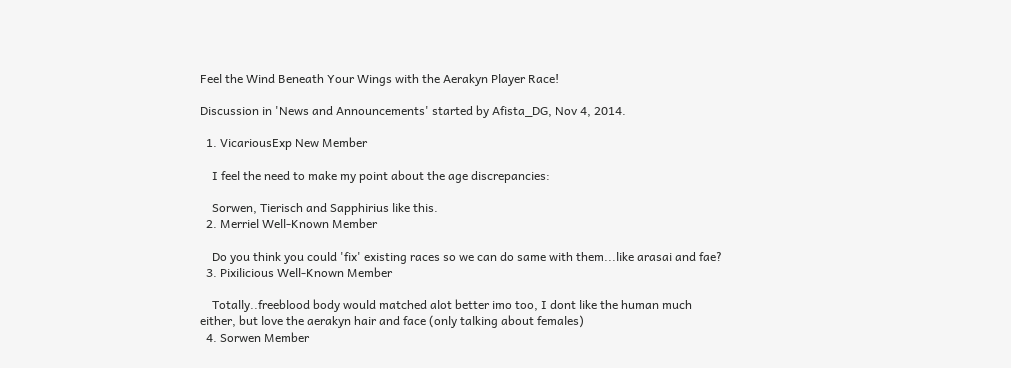Feel the Wind Beneath Your Wings with the Aerakyn Player Race!

Discussion in 'News and Announcements' started by Afista_DG, Nov 4, 2014.

  1. VicariousExp New Member

    I feel the need to make my point about the age discrepancies:

    Sorwen, Tierisch and Sapphirius like this.
  2. Merriel Well-Known Member

    Do you think you could 'fix' existing races so we can do same with them...like arasai and fae?
  3. Pixilicious Well-Known Member

    Totally..freeblood body would matched alot better imo too, I dont like the human much either, but love the aerakyn hair and face (only talking about females)
  4. Sorwen Member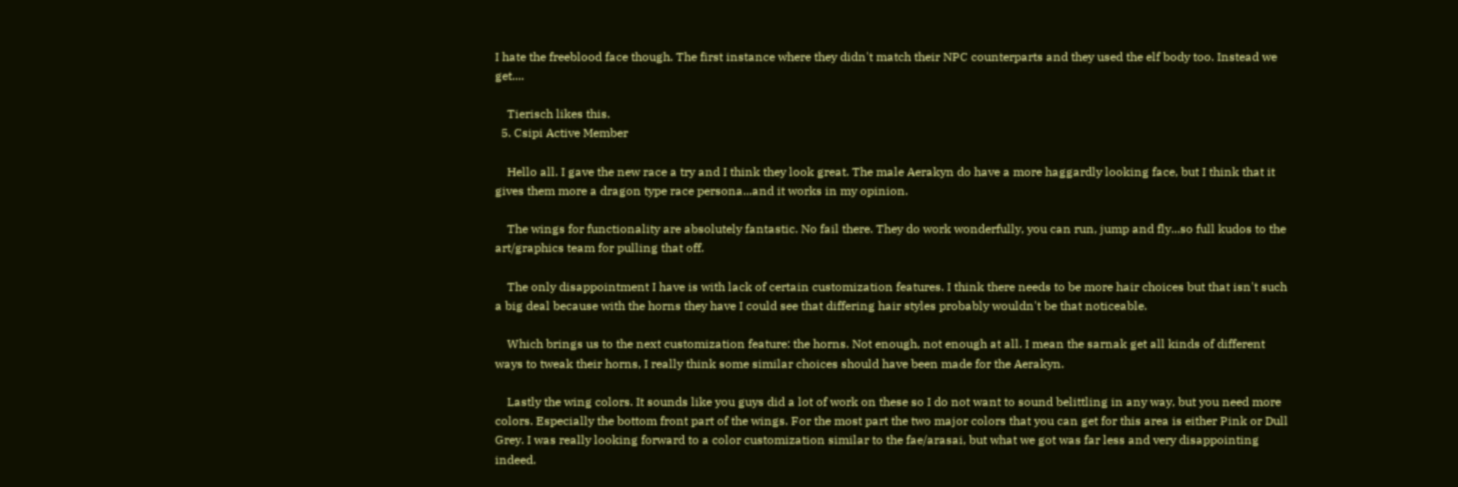I hate the freeblood face though. The first instance where they didn't match their NPC counterparts and they used the elf body too. Instead we get....

    Tierisch likes this.
  5. Csipi Active Member

    Hello all. I gave the new race a try and I think they look great. The male Aerakyn do have a more haggardly looking face, but I think that it gives them more a dragon type race persona...and it works in my opinion.

    The wings for functionality are absolutely fantastic. No fail there. They do work wonderfully, you can run, jump and fly...so full kudos to the art/graphics team for pulling that off.

    The only disappointment I have is with lack of certain customization features. I think there needs to be more hair choices but that isn't such a big deal because with the horns they have I could see that differing hair styles probably wouldn't be that noticeable.

    Which brings us to the next customization feature: the horns. Not enough, not enough at all. I mean the sarnak get all kinds of different ways to tweak their horns, I really think some similar choices should have been made for the Aerakyn.

    Lastly the wing colors. It sounds like you guys did a lot of work on these so I do not want to sound belittling in any way, but you need more colors. Especially the bottom front part of the wings. For the most part the two major colors that you can get for this area is either Pink or Dull Grey. I was really looking forward to a color customization similar to the fae/arasai, but what we got was far less and very disappointing indeed.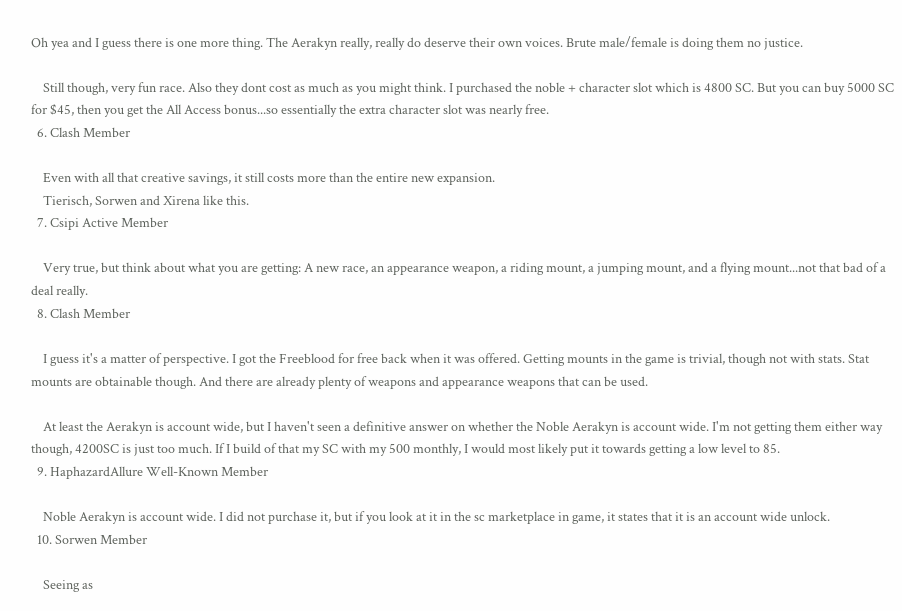Oh yea and I guess there is one more thing. The Aerakyn really, really do deserve their own voices. Brute male/female is doing them no justice.

    Still though, very fun race. Also they dont cost as much as you might think. I purchased the noble + character slot which is 4800 SC. But you can buy 5000 SC for $45, then you get the All Access bonus...so essentially the extra character slot was nearly free.
  6. Clash Member

    Even with all that creative savings, it still costs more than the entire new expansion.
    Tierisch, Sorwen and Xirena like this.
  7. Csipi Active Member

    Very true, but think about what you are getting: A new race, an appearance weapon, a riding mount, a jumping mount, and a flying mount...not that bad of a deal really.
  8. Clash Member

    I guess it's a matter of perspective. I got the Freeblood for free back when it was offered. Getting mounts in the game is trivial, though not with stats. Stat mounts are obtainable though. And there are already plenty of weapons and appearance weapons that can be used.

    At least the Aerakyn is account wide, but I haven't seen a definitive answer on whether the Noble Aerakyn is account wide. I'm not getting them either way though, 4200SC is just too much. If I build of that my SC with my 500 monthly, I would most likely put it towards getting a low level to 85.
  9. HaphazardAllure Well-Known Member

    Noble Aerakyn is account wide. I did not purchase it, but if you look at it in the sc marketplace in game, it states that it is an account wide unlock.
  10. Sorwen Member

    Seeing as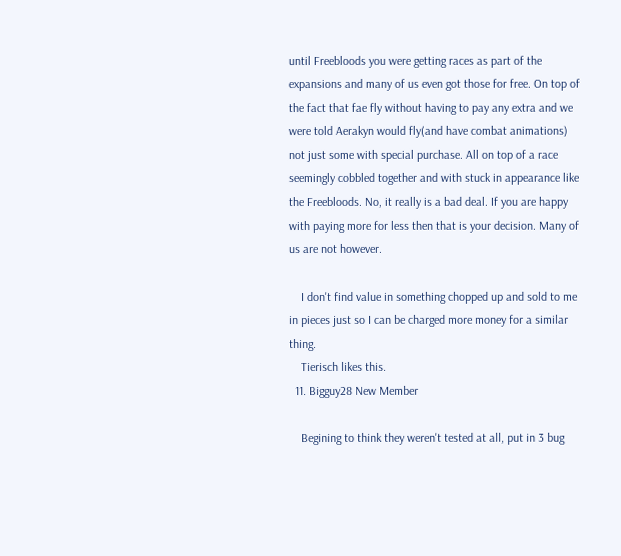until Freebloods you were getting races as part of the expansions and many of us even got those for free. On top of the fact that fae fly without having to pay any extra and we were told Aerakyn would fly(and have combat animations) not just some with special purchase. All on top of a race seemingly cobbled together and with stuck in appearance like the Freebloods. No, it really is a bad deal. If you are happy with paying more for less then that is your decision. Many of us are not however.

    I don't find value in something chopped up and sold to me in pieces just so I can be charged more money for a similar thing.
    Tierisch likes this.
  11. Bigguy28 New Member

    Begining to think they weren't tested at all, put in 3 bug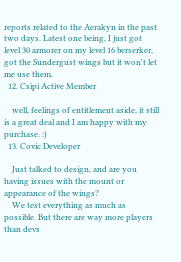reports related to the Aerakyn in the past two days. Latest one being, I just got level 30 armorer on my level 16 berserker, got the Sundergust wings but it won't let me use them.
  12. Csipi Active Member

    well, feelings of entitlement aside, it still is a great deal and I am happy with my purchase. :)
  13. Covic Developer

    Just talked to design, and are you having issues with the mount or appearance of the wings?
    We test everything as much as possible. But there are way more players than devs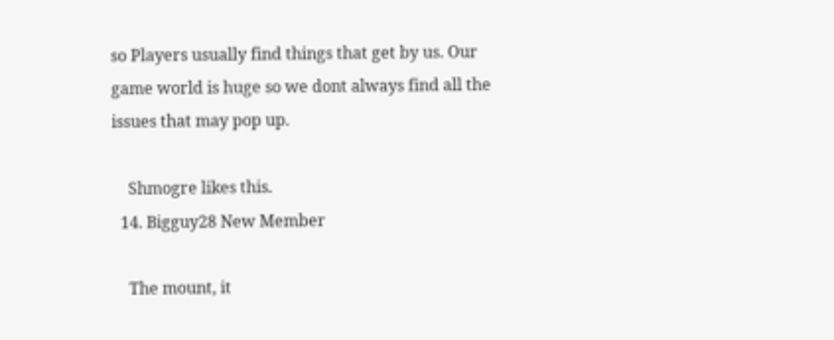so Players usually find things that get by us. Our game world is huge so we dont always find all the issues that may pop up.

    Shmogre likes this.
  14. Bigguy28 New Member

    The mount, it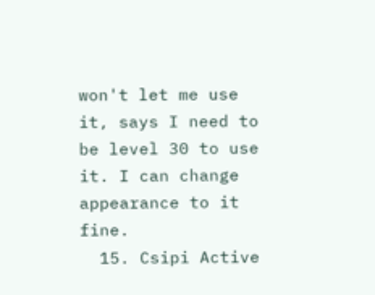won't let me use it, says I need to be level 30 to use it. I can change appearance to it fine.
  15. Csipi Active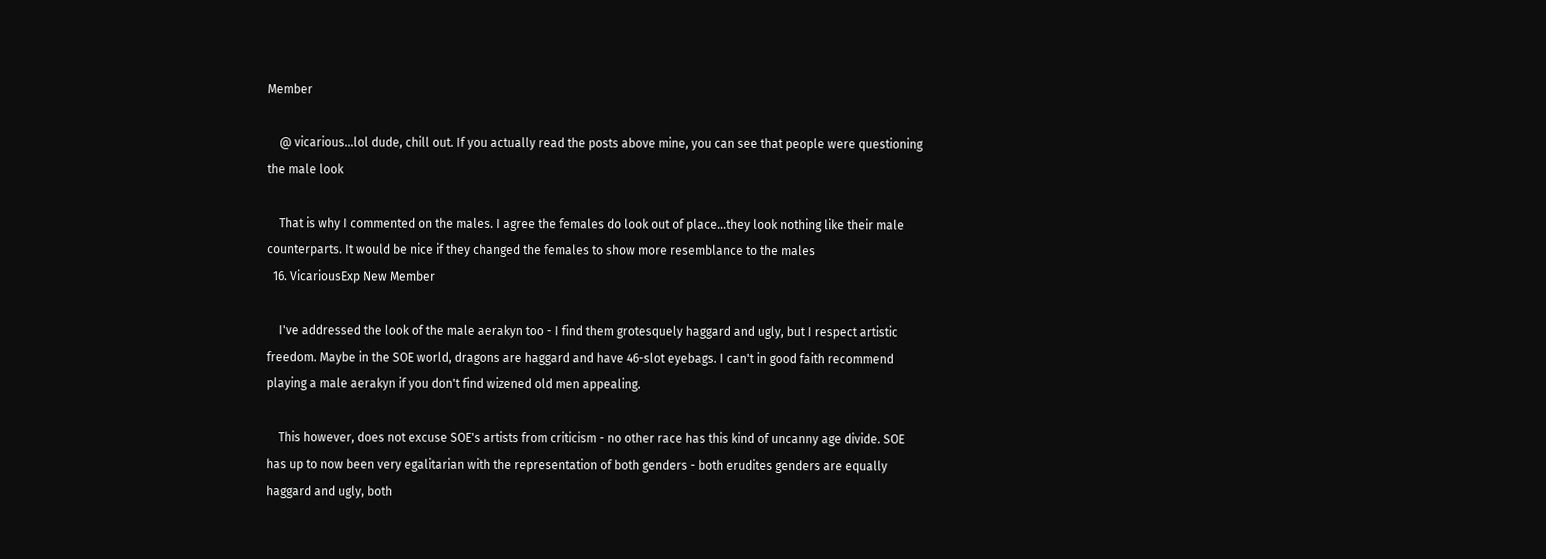Member

    @ vicarious...lol dude, chill out. If you actually read the posts above mine, you can see that people were questioning the male look

    That is why I commented on the males. I agree the females do look out of place...they look nothing like their male counterparts. It would be nice if they changed the females to show more resemblance to the males
  16. VicariousExp New Member

    I've addressed the look of the male aerakyn too - I find them grotesquely haggard and ugly, but I respect artistic freedom. Maybe in the SOE world, dragons are haggard and have 46-slot eyebags. I can't in good faith recommend playing a male aerakyn if you don't find wizened old men appealing.

    This however, does not excuse SOE's artists from criticism - no other race has this kind of uncanny age divide. SOE has up to now been very egalitarian with the representation of both genders - both erudites genders are equally haggard and ugly, both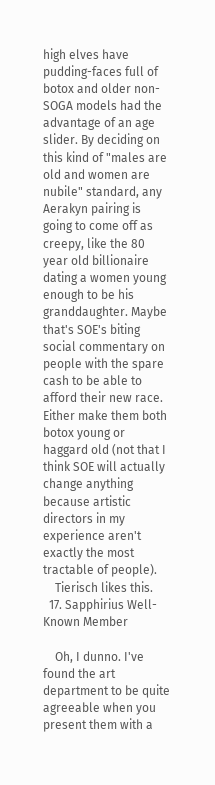high elves have pudding-faces full of botox and older non-SOGA models had the advantage of an age slider. By deciding on this kind of "males are old and women are nubile" standard, any Aerakyn pairing is going to come off as creepy, like the 80 year old billionaire dating a women young enough to be his granddaughter. Maybe that's SOE's biting social commentary on people with the spare cash to be able to afford their new race. Either make them both botox young or haggard old (not that I think SOE will actually change anything because artistic directors in my experience aren't exactly the most tractable of people).
    Tierisch likes this.
  17. Sapphirius Well-Known Member

    Oh, I dunno. I've found the art department to be quite agreeable when you present them with a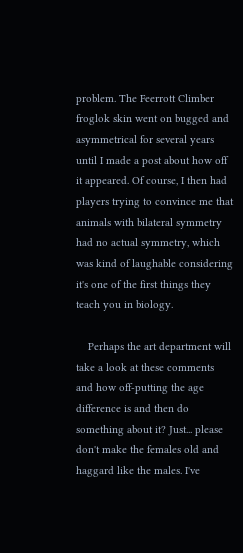problem. The Feerrott Climber froglok skin went on bugged and asymmetrical for several years until I made a post about how off it appeared. Of course, I then had players trying to convince me that animals with bilateral symmetry had no actual symmetry, which was kind of laughable considering it's one of the first things they teach you in biology.

    Perhaps the art department will take a look at these comments and how off-putting the age difference is and then do something about it? Just... please don't make the females old and haggard like the males. I've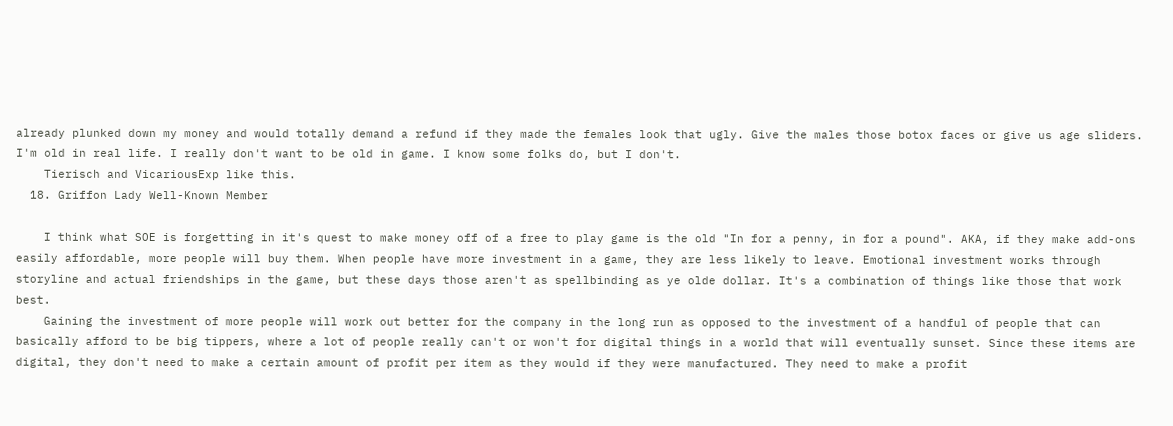already plunked down my money and would totally demand a refund if they made the females look that ugly. Give the males those botox faces or give us age sliders. I'm old in real life. I really don't want to be old in game. I know some folks do, but I don't.
    Tierisch and VicariousExp like this.
  18. Griffon Lady Well-Known Member

    I think what SOE is forgetting in it's quest to make money off of a free to play game is the old "In for a penny, in for a pound". AKA, if they make add-ons easily affordable, more people will buy them. When people have more investment in a game, they are less likely to leave. Emotional investment works through storyline and actual friendships in the game, but these days those aren't as spellbinding as ye olde dollar. It's a combination of things like those that work best.
    Gaining the investment of more people will work out better for the company in the long run as opposed to the investment of a handful of people that can basically afford to be big tippers, where a lot of people really can't or won't for digital things in a world that will eventually sunset. Since these items are digital, they don't need to make a certain amount of profit per item as they would if they were manufactured. They need to make a profit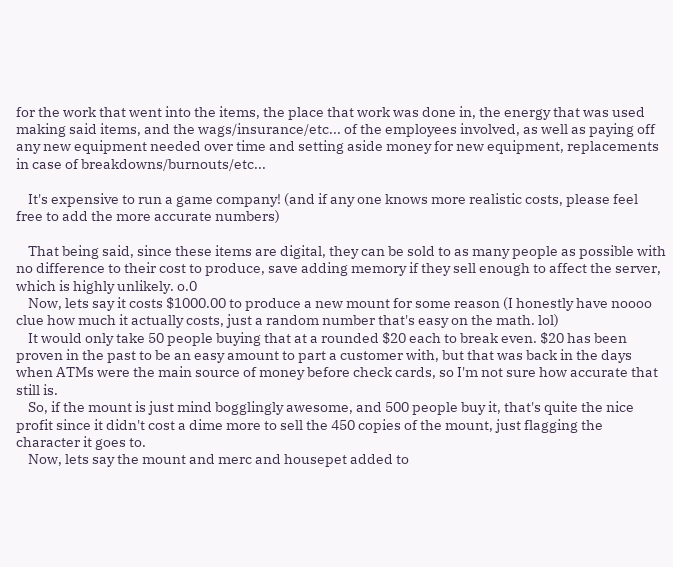for the work that went into the items, the place that work was done in, the energy that was used making said items, and the wags/insurance/etc... of the employees involved, as well as paying off any new equipment needed over time and setting aside money for new equipment, replacements in case of breakdowns/burnouts/etc...

    It's expensive to run a game company! (and if any one knows more realistic costs, please feel free to add the more accurate numbers)

    That being said, since these items are digital, they can be sold to as many people as possible with no difference to their cost to produce, save adding memory if they sell enough to affect the server, which is highly unlikely. o.0
    Now, lets say it costs $1000.00 to produce a new mount for some reason (I honestly have noooo clue how much it actually costs, just a random number that's easy on the math. lol)
    It would only take 50 people buying that at a rounded $20 each to break even. $20 has been proven in the past to be an easy amount to part a customer with, but that was back in the days when ATMs were the main source of money before check cards, so I'm not sure how accurate that still is.
    So, if the mount is just mind bogglingly awesome, and 500 people buy it, that's quite the nice profit since it didn't cost a dime more to sell the 450 copies of the mount, just flagging the character it goes to.
    Now, lets say the mount and merc and housepet added to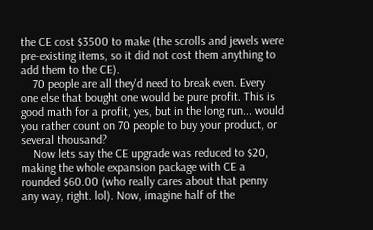the CE cost $3500 to make (the scrolls and jewels were pre-existing items, so it did not cost them anything to add them to the CE).
    70 people are all they'd need to break even. Every one else that bought one would be pure profit. This is good math for a profit, yes, but in the long run... would you rather count on 70 people to buy your product, or several thousand?
    Now lets say the CE upgrade was reduced to $20, making the whole expansion package with CE a rounded $60.00 (who really cares about that penny any way, right. lol). Now, imagine half of the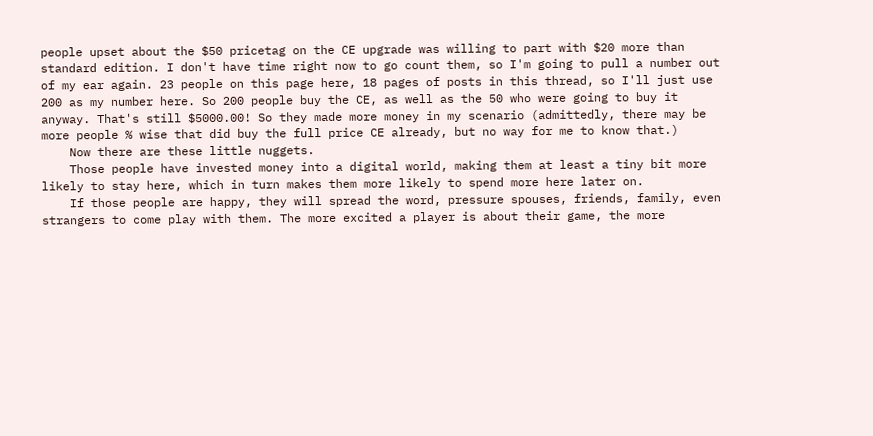people upset about the $50 pricetag on the CE upgrade was willing to part with $20 more than standard edition. I don't have time right now to go count them, so I'm going to pull a number out of my ear again. 23 people on this page here, 18 pages of posts in this thread, so I'll just use 200 as my number here. So 200 people buy the CE, as well as the 50 who were going to buy it anyway. That's still $5000.00! So they made more money in my scenario (admittedly, there may be more people % wise that did buy the full price CE already, but no way for me to know that.)
    Now there are these little nuggets.
    Those people have invested money into a digital world, making them at least a tiny bit more likely to stay here, which in turn makes them more likely to spend more here later on.
    If those people are happy, they will spread the word, pressure spouses, friends, family, even strangers to come play with them. The more excited a player is about their game, the more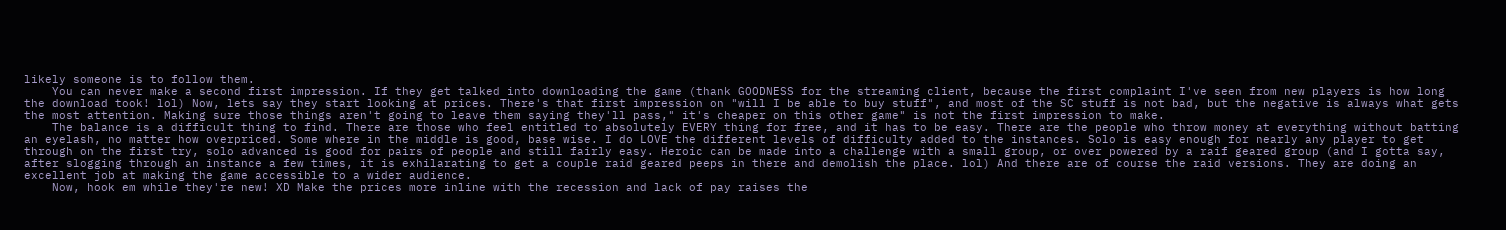likely someone is to follow them.
    You can never make a second first impression. If they get talked into downloading the game (thank GOODNESS for the streaming client, because the first complaint I've seen from new players is how long the download took! lol) Now, lets say they start looking at prices. There's that first impression on "will I be able to buy stuff", and most of the SC stuff is not bad, but the negative is always what gets the most attention. Making sure those things aren't going to leave them saying they'll pass," it's cheaper on this other game" is not the first impression to make.
    The balance is a difficult thing to find. There are those who feel entitled to absolutely EVERY thing for free, and it has to be easy. There are the people who throw money at everything without batting an eyelash, no matter how overpriced. Some where in the middle is good, base wise. I do LOVE the different levels of difficulty added to the instances. Solo is easy enough for nearly any player to get through on the first try, solo advanced is good for pairs of people and still fairly easy. Heroic can be made into a challenge with a small group, or over powered by a raif geared group (and I gotta say, after slogging through an instance a few times, it is exhilarating to get a couple raid geared peeps in there and demolish the place. lol) And there are of course the raid versions. They are doing an excellent job at making the game accessible to a wider audience.
    Now, hook em while they're new! XD Make the prices more inline with the recession and lack of pay raises the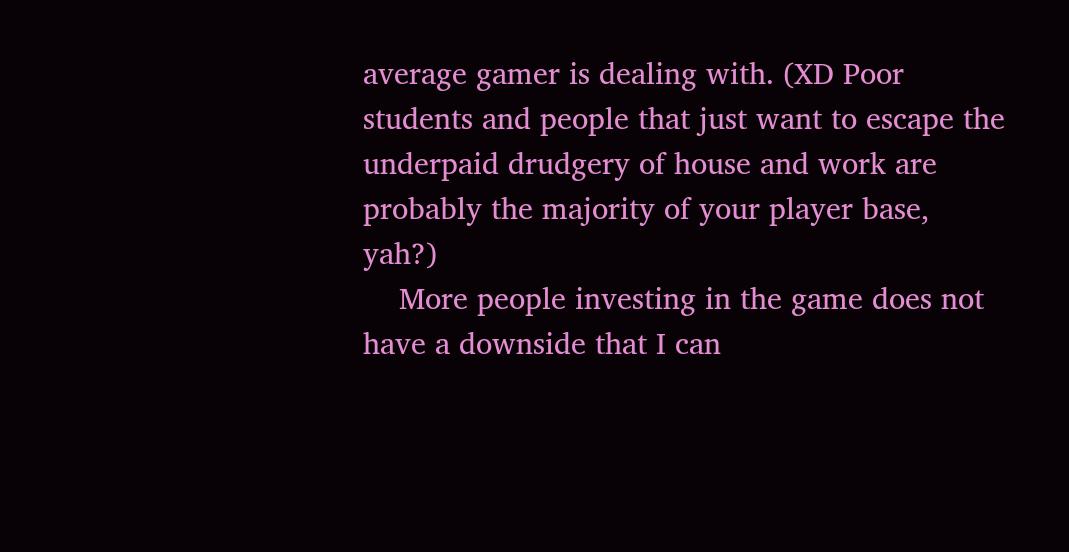average gamer is dealing with. (XD Poor students and people that just want to escape the underpaid drudgery of house and work are probably the majority of your player base, yah?)
    More people investing in the game does not have a downside that I can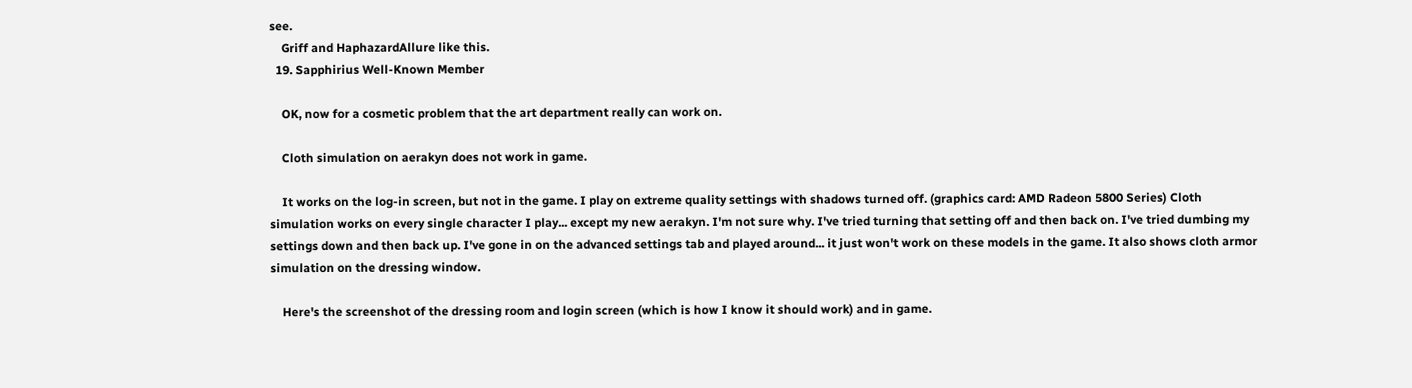see.
    Griff and HaphazardAllure like this.
  19. Sapphirius Well-Known Member

    OK, now for a cosmetic problem that the art department really can work on.

    Cloth simulation on aerakyn does not work in game.

    It works on the log-in screen, but not in the game. I play on extreme quality settings with shadows turned off. (graphics card: AMD Radeon 5800 Series) Cloth simulation works on every single character I play... except my new aerakyn. I'm not sure why. I've tried turning that setting off and then back on. I've tried dumbing my settings down and then back up. I've gone in on the advanced settings tab and played around... it just won't work on these models in the game. It also shows cloth armor simulation on the dressing window.

    Here's the screenshot of the dressing room and login screen (which is how I know it should work) and in game.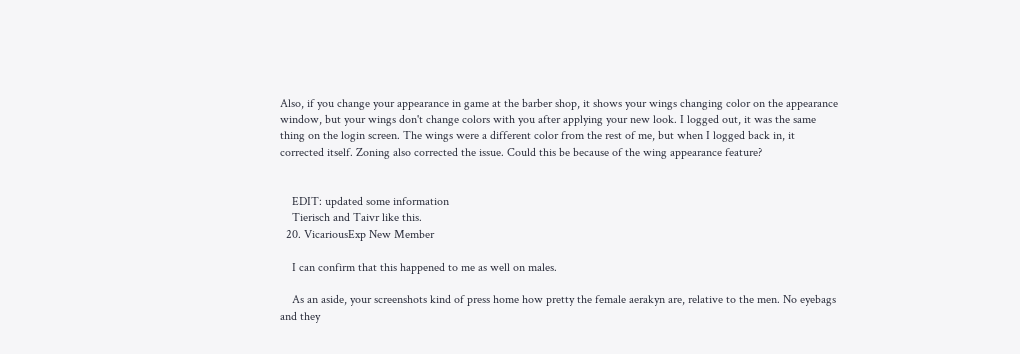Also, if you change your appearance in game at the barber shop, it shows your wings changing color on the appearance window, but your wings don't change colors with you after applying your new look. I logged out, it was the same thing on the login screen. The wings were a different color from the rest of me, but when I logged back in, it corrected itself. Zoning also corrected the issue. Could this be because of the wing appearance feature?


    EDIT: updated some information
    Tierisch and Taivr like this.
  20. VicariousExp New Member

    I can confirm that this happened to me as well on males.

    As an aside, your screenshots kind of press home how pretty the female aerakyn are, relative to the men. No eyebags and they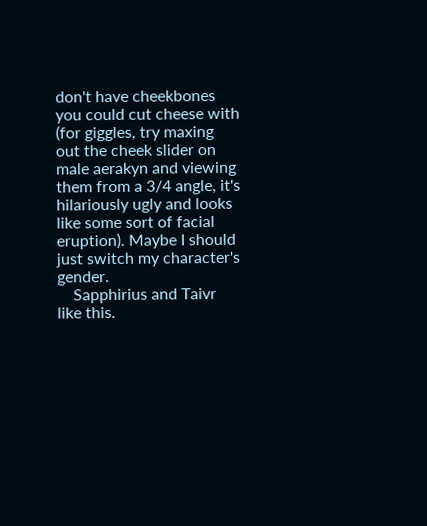don't have cheekbones you could cut cheese with (for giggles, try maxing out the cheek slider on male aerakyn and viewing them from a 3/4 angle, it's hilariously ugly and looks like some sort of facial eruption). Maybe I should just switch my character's gender.
    Sapphirius and Taivr like this.